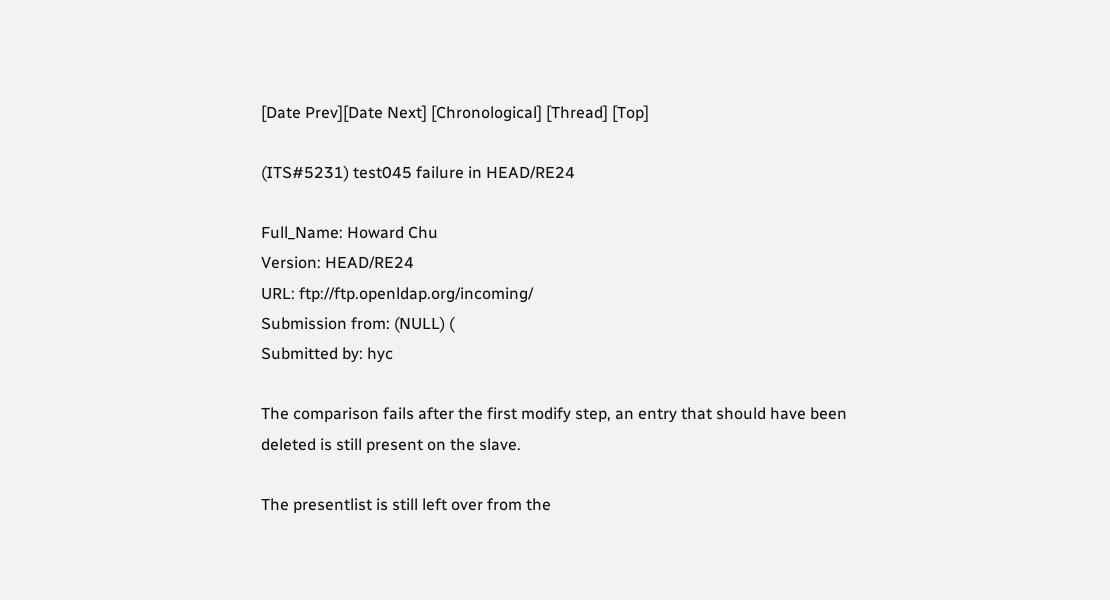[Date Prev][Date Next] [Chronological] [Thread] [Top]

(ITS#5231) test045 failure in HEAD/RE24

Full_Name: Howard Chu
Version: HEAD/RE24
URL: ftp://ftp.openldap.org/incoming/
Submission from: (NULL) (
Submitted by: hyc

The comparison fails after the first modify step, an entry that should have been
deleted is still present on the slave.

The presentlist is still left over from the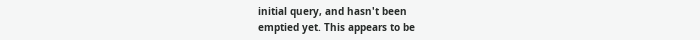initial query, and hasn't been
emptied yet. This appears to be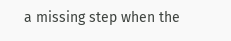a missing step when the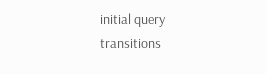initial query
transitions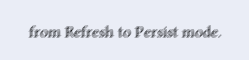from Refresh to Persist mode.